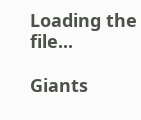Loading the file...

Giants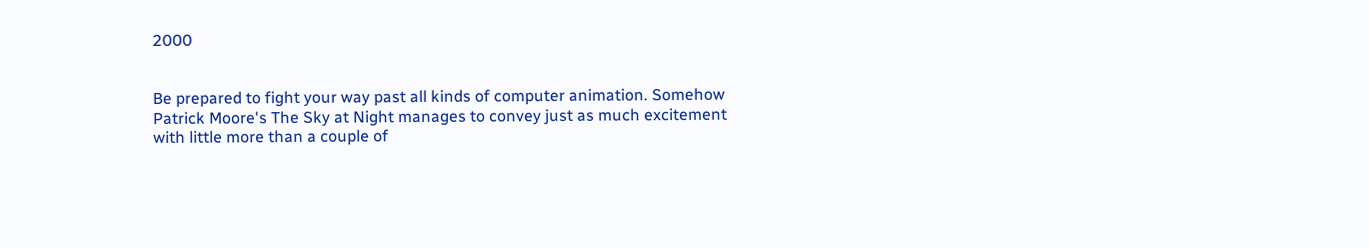2000


Be prepared to fight your way past all kinds of computer animation. Somehow Patrick Moore's The Sky at Night manages to convey just as much excitement with little more than a couple of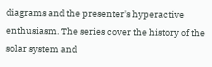diagrams and the presenter's hyperactive enthusiasm. The series cover the history of the solar system and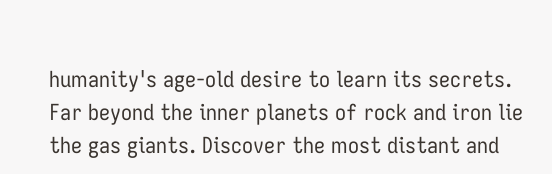humanity's age-old desire to learn its secrets. Far beyond the inner planets of rock and iron lie the gas giants. Discover the most distant and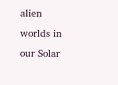alien worlds in our Solar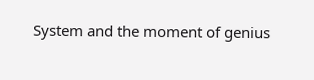System and the moment of genius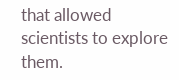that allowed scientists to explore them.